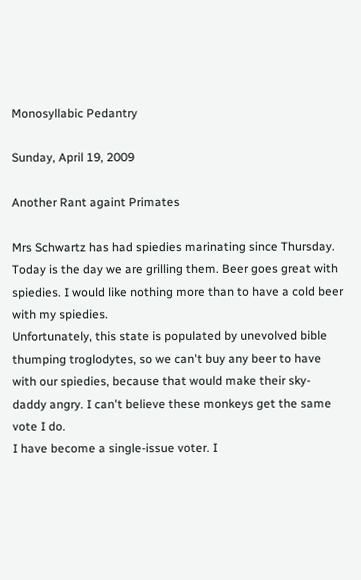Monosyllabic Pedantry

Sunday, April 19, 2009

Another Rant againt Primates

Mrs Schwartz has had spiedies marinating since Thursday. Today is the day we are grilling them. Beer goes great with spiedies. I would like nothing more than to have a cold beer with my spiedies.
Unfortunately, this state is populated by unevolved bible thumping troglodytes, so we can't buy any beer to have with our spiedies, because that would make their sky-daddy angry. I can't believe these monkeys get the same vote I do.
I have become a single-issue voter. I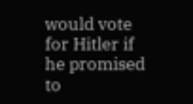would vote for Hitler if he promised to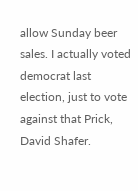allow Sunday beer sales. I actually voted democrat last election, just to vote against that Prick, David Shafer.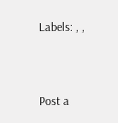Labels: , ,


Post a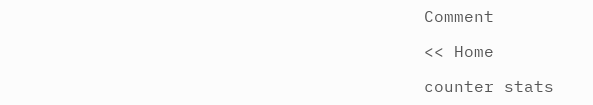Comment

<< Home

counter stats